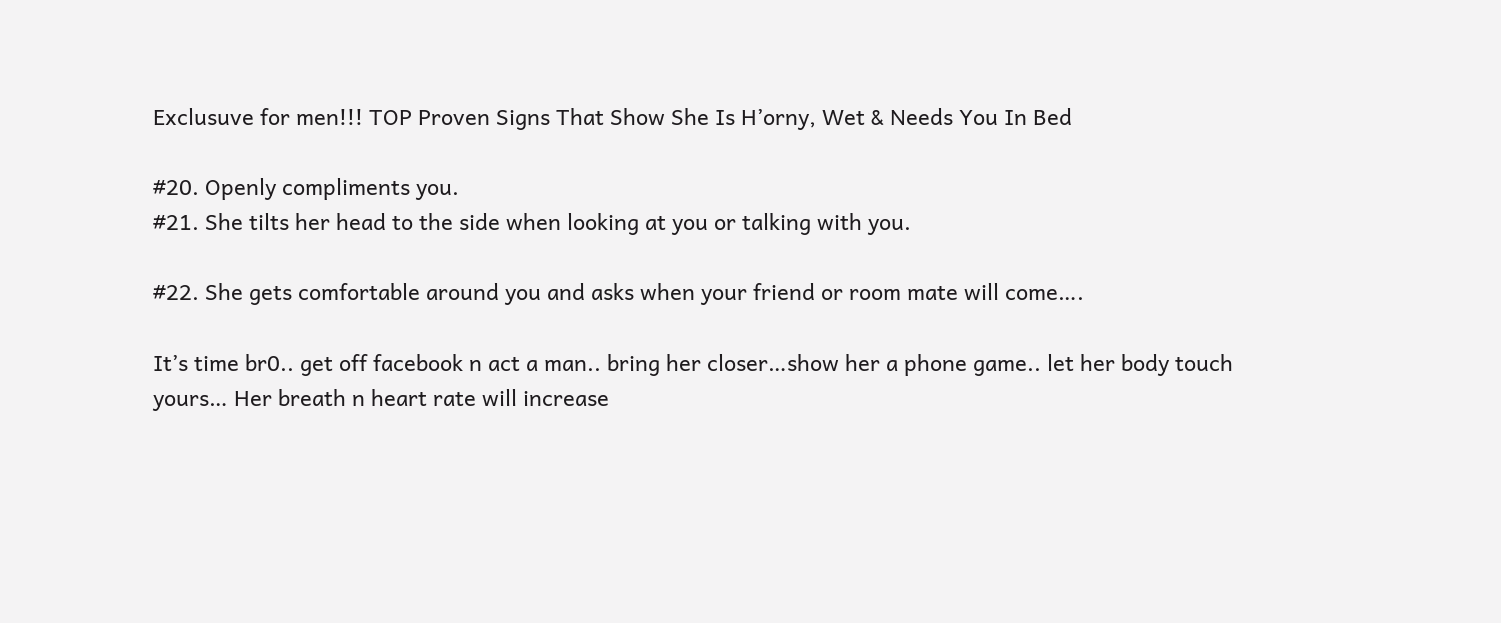Exclusuve for men!!! TOP Proven Signs That Show She Is H’orny, Wet & Needs You In Bed

#20. Openly compliments you.
#21. She tilts her head to the side when looking at you or talking with you.

#22. She gets comfortable around you and asks when your friend or room mate will come….

It’s time br0.. get off facebook n act a man.. bring her closer…show her a phone game.. let her body touch yours… Her breath n heart rate will increase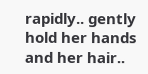rapidly.. gently hold her hands and her hair..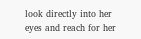look directly into her eyes and reach for her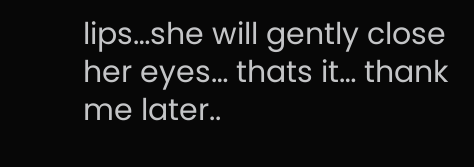lips…she will gently close her eyes… thats it… thank me later..